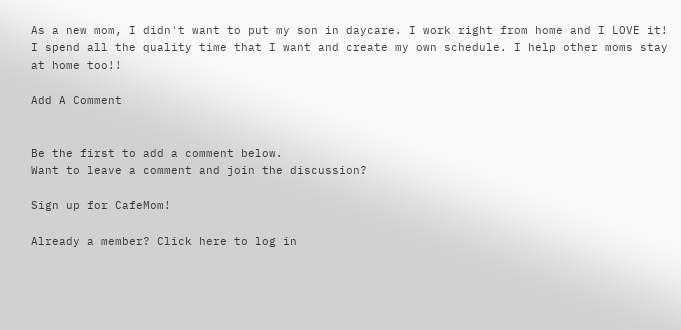As a new mom, I didn't want to put my son in daycare. I work right from home and I LOVE it! I spend all the quality time that I want and create my own schedule. I help other moms stay at home too!!

Add A Comment


Be the first to add a comment below.
Want to leave a comment and join the discussion?

Sign up for CafeMom!

Already a member? Click here to log in